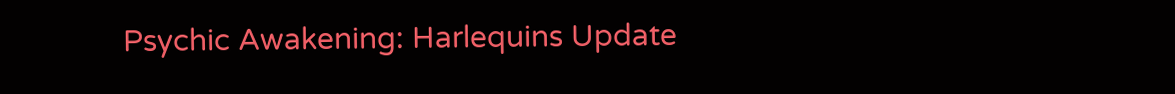Psychic Awakening: Harlequins Update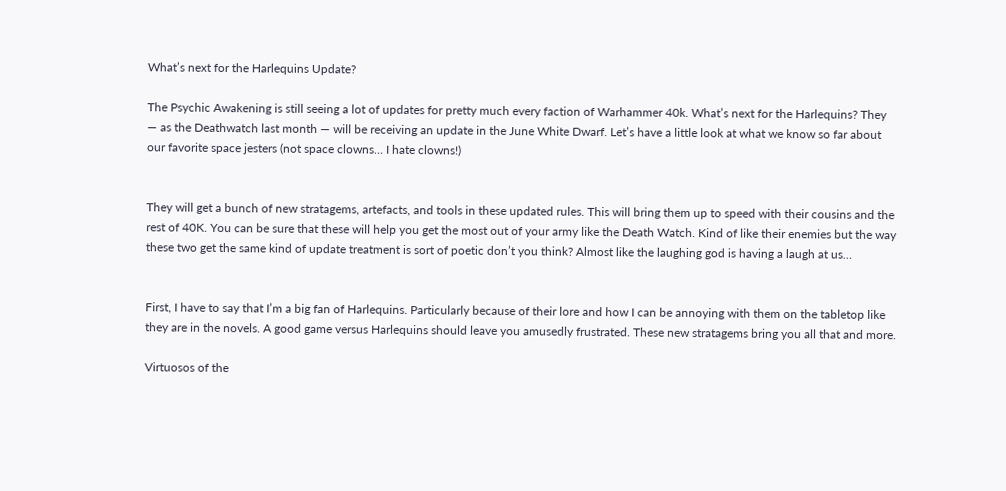What’s next for the Harlequins Update?

The Psychic Awakening is still seeing a lot of updates for pretty much every faction of Warhammer 40k. What’s next for the Harlequins? They — as the Deathwatch last month — will be receiving an update in the June White Dwarf. Let’s have a little look at what we know so far about our favorite space jesters (not space clowns… I hate clowns!)


They will get a bunch of new stratagems, artefacts, and tools in these updated rules. This will bring them up to speed with their cousins and the rest of 40K. You can be sure that these will help you get the most out of your army like the Death Watch. Kind of like their enemies but the way these two get the same kind of update treatment is sort of poetic don’t you think? Almost like the laughing god is having a laugh at us…


First, I have to say that I’m a big fan of Harlequins. Particularly because of their lore and how I can be annoying with them on the tabletop like they are in the novels. A good game versus Harlequins should leave you amusedly frustrated. These new stratagems bring you all that and more.

Virtuosos of the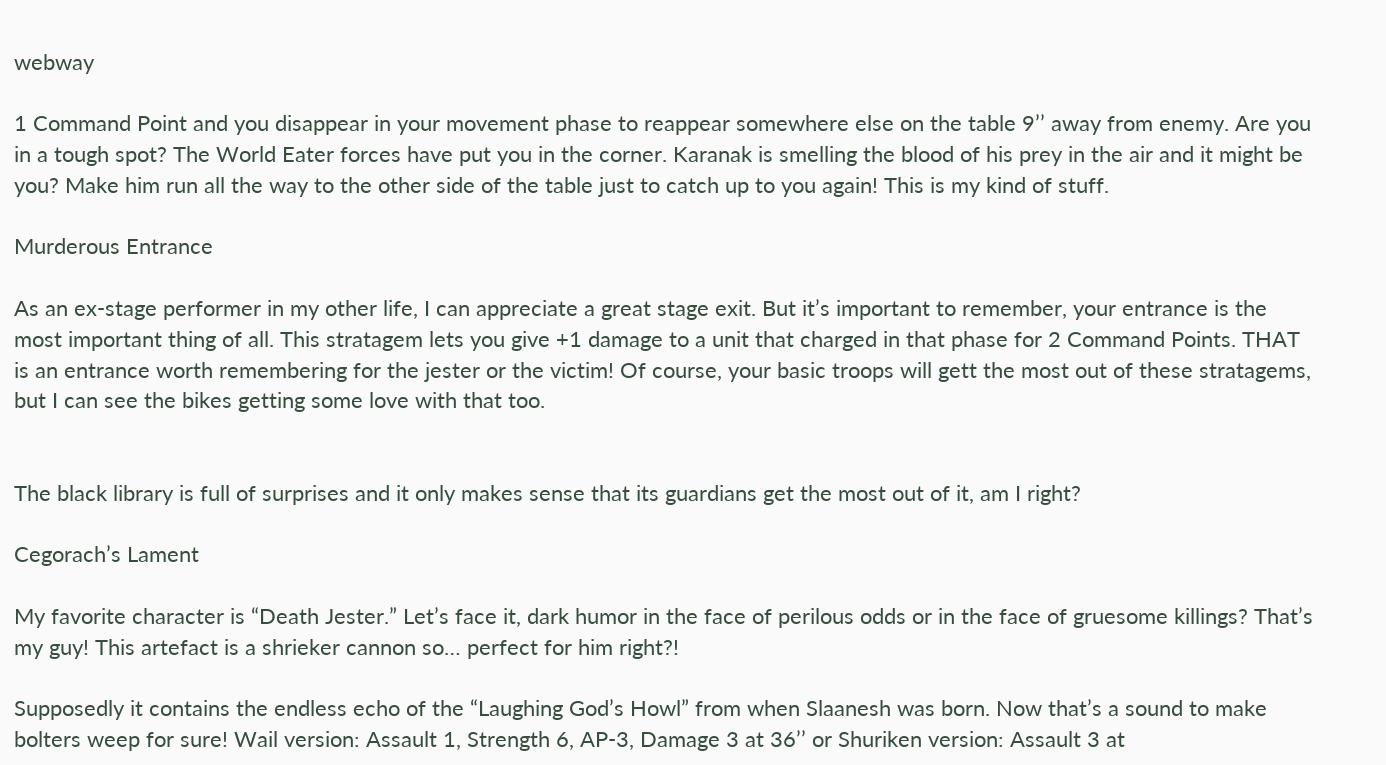webway

1 Command Point and you disappear in your movement phase to reappear somewhere else on the table 9’’ away from enemy. Are you in a tough spot? The World Eater forces have put you in the corner. Karanak is smelling the blood of his prey in the air and it might be you? Make him run all the way to the other side of the table just to catch up to you again! This is my kind of stuff.

Murderous Entrance

As an ex-stage performer in my other life, I can appreciate a great stage exit. But it’s important to remember, your entrance is the most important thing of all. This stratagem lets you give +1 damage to a unit that charged in that phase for 2 Command Points. THAT is an entrance worth remembering for the jester or the victim! Of course, your basic troops will gett the most out of these stratagems, but I can see the bikes getting some love with that too.


The black library is full of surprises and it only makes sense that its guardians get the most out of it, am I right?

Cegorach’s Lament

My favorite character is “Death Jester.” Let’s face it, dark humor in the face of perilous odds or in the face of gruesome killings? That’s my guy! This artefact is a shrieker cannon so… perfect for him right?!

Supposedly it contains the endless echo of the “Laughing God’s Howl” from when Slaanesh was born. Now that’s a sound to make bolters weep for sure! Wail version: Assault 1, Strength 6, AP-3, Damage 3 at 36’’ or Shuriken version: Assault 3 at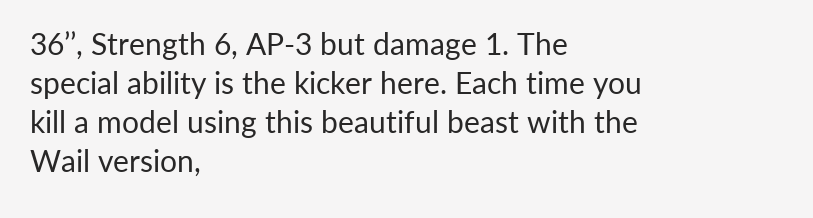36’’, Strength 6, AP-3 but damage 1. The special ability is the kicker here. Each time you kill a model using this beautiful beast with the Wail version,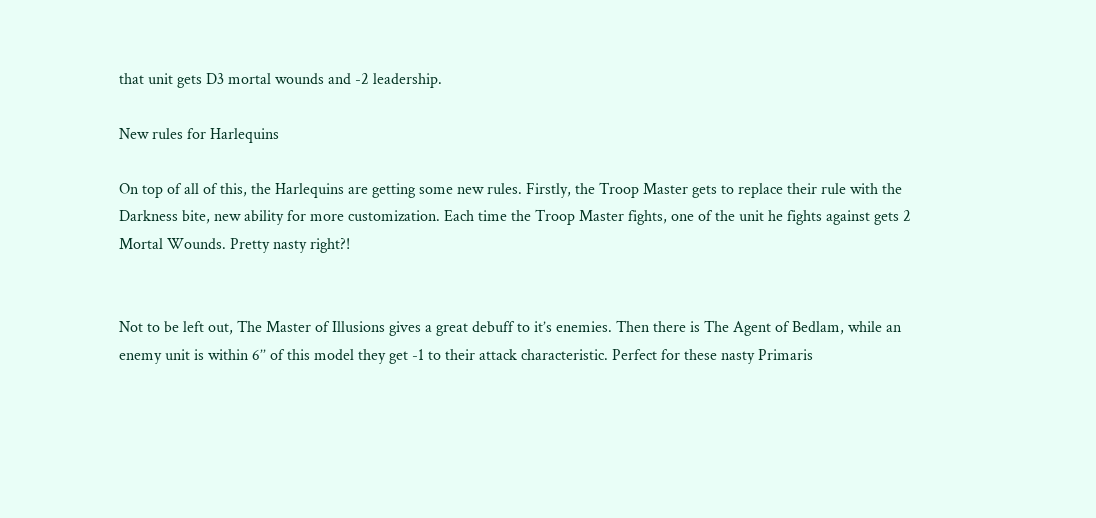that unit gets D3 mortal wounds and -2 leadership.

New rules for Harlequins

On top of all of this, the Harlequins are getting some new rules. Firstly, the Troop Master gets to replace their rule with the Darkness bite, new ability for more customization. Each time the Troop Master fights, one of the unit he fights against gets 2 Mortal Wounds. Pretty nasty right?!


Not to be left out, The Master of Illusions gives a great debuff to it’s enemies. Then there is The Agent of Bedlam, while an enemy unit is within 6’’ of this model they get -1 to their attack characteristic. Perfect for these nasty Primaris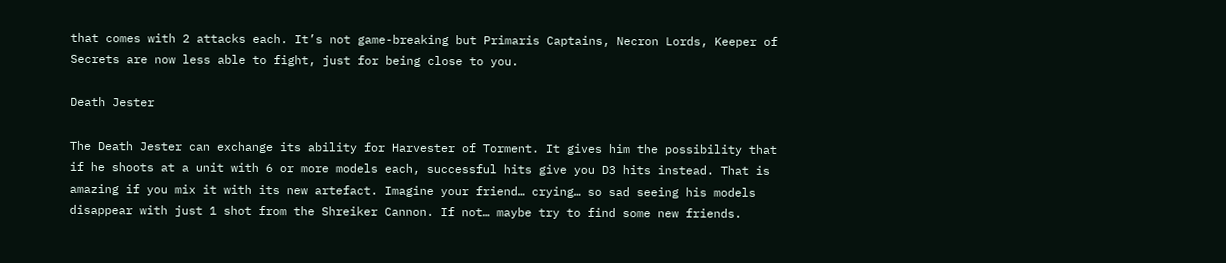that comes with 2 attacks each. It’s not game-breaking but Primaris Captains, Necron Lords, Keeper of Secrets are now less able to fight, just for being close to you.

Death Jester

The Death Jester can exchange its ability for Harvester of Torment. It gives him the possibility that if he shoots at a unit with 6 or more models each, successful hits give you D3 hits instead. That is amazing if you mix it with its new artefact. Imagine your friend… crying… so sad seeing his models disappear with just 1 shot from the Shreiker Cannon. If not… maybe try to find some new friends.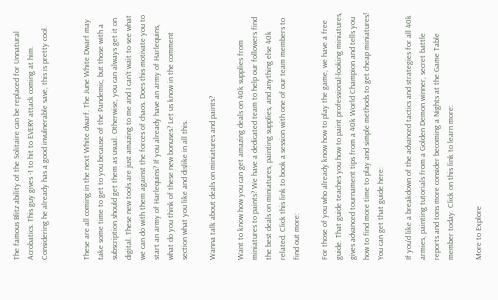The famous Blitz ability of the Solitaire can be replaced for Unnatural Acrobatics. This guy gives -1 to hit to EVERY attack coming at him. Considering he already has a good invulnerable save, this is pretty cool.


These are all coming in the next White dwarf. The June White Dwarf may take some time to get to you because of the Pandemic, but those with a subscription should get them as usual. Otherwise, you can always get it on digital. These new tools are just amazing to me and I can’t wait to see what we can do with them against the forces of chaos. Does this motivate you to start an army of Harlequins? If you already have an army of Harlequins, what do you think of these new bonuses? Let us know in the comment section what you like and dislike in all this.

Wanna talk about deals on miniatures and paints?

Want to know how you can get amazing deals on 40k supplies from miniatures to paints? We have a dedicated team to help our followers find the best deals on miniatures, painting supplies, and anything else 40k related. Click this link to book a session with one of our team members to find out more:

For those of you who already know how to play the game, we have a free guide. That guide teaches you how to paint professional-looking miniatures, gives advanced tournament tips from a 40k World Champion and tells you how to find more time to play and simple methods to get cheap miniatures! You can get that guide here:

If you’d like a breakdown of the advanced tactics and strategies for all 40k armies, painting tutorials from a Golden Demon winner, secret battle reports and tons more consider becoming a Nights at the Game Table member today. Click on this link to learn more:

More to Explore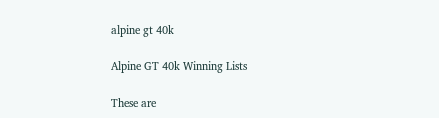alpine gt 40k

Alpine GT 40k Winning Lists

These are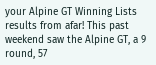your Alpine GT Winning Lists results from afar! This past weekend saw the Alpine GT, a 9 round, 57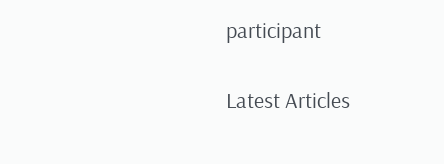participant

Latest Articles